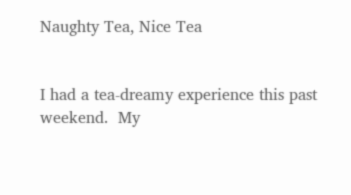Naughty Tea, Nice Tea


I had a tea-dreamy experience this past weekend.  My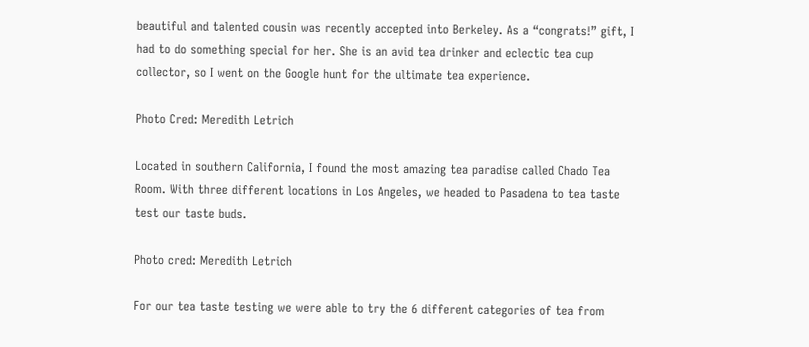beautiful and talented cousin was recently accepted into Berkeley. As a “congrats!” gift, I had to do something special for her. She is an avid tea drinker and eclectic tea cup collector, so I went on the Google hunt for the ultimate tea experience.

Photo Cred: Meredith Letrich

Located in southern California, I found the most amazing tea paradise called Chado Tea Room. With three different locations in Los Angeles, we headed to Pasadena to tea taste test our taste buds.

Photo cred: Meredith Letrich

For our tea taste testing we were able to try the 6 different categories of tea from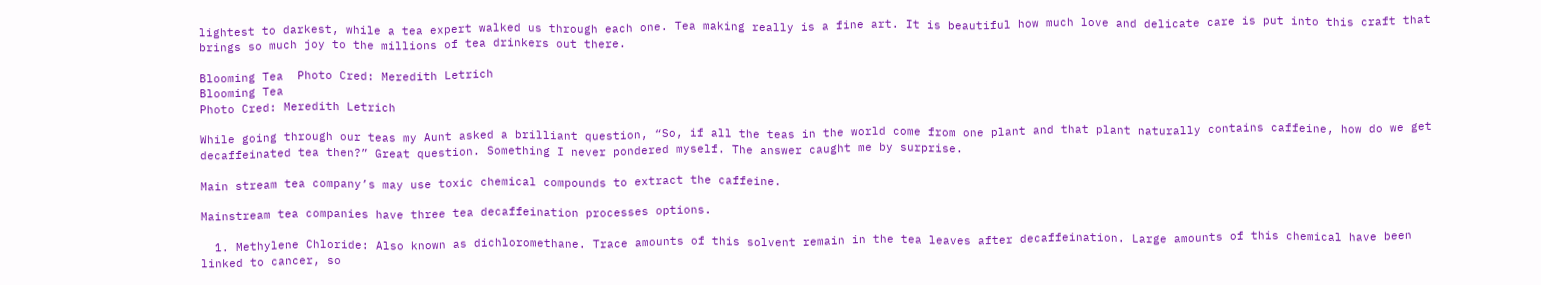lightest to darkest, while a tea expert walked us through each one. Tea making really is a fine art. It is beautiful how much love and delicate care is put into this craft that brings so much joy to the millions of tea drinkers out there.

Blooming Tea  Photo Cred: Meredith Letrich
Blooming Tea
Photo Cred: Meredith Letrich

While going through our teas my Aunt asked a brilliant question, “So, if all the teas in the world come from one plant and that plant naturally contains caffeine, how do we get decaffeinated tea then?” Great question. Something I never pondered myself. The answer caught me by surprise.

Main stream tea company’s may use toxic chemical compounds to extract the caffeine.

Mainstream tea companies have three tea decaffeination processes options.

  1. Methylene Chloride: Also known as dichloromethane. Trace amounts of this solvent remain in the tea leaves after decaffeination. Large amounts of this chemical have been linked to cancer, so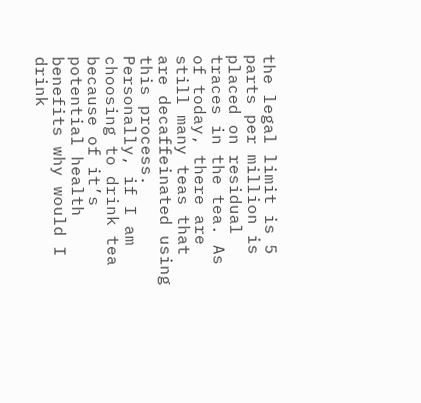the legal limit is 5 parts per million is placed on residual traces in the tea. As of today, there are still many teas that are decaffeinated using this process. Personally, if I am choosing to drink tea because of it’s potential health benefits why would I drink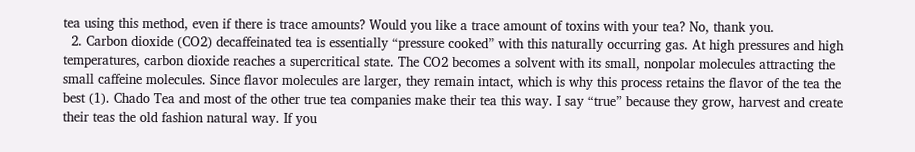tea using this method, even if there is trace amounts? Would you like a trace amount of toxins with your tea? No, thank you.
  2. Carbon dioxide (CO2) decaffeinated tea is essentially “pressure cooked” with this naturally occurring gas. At high pressures and high temperatures, carbon dioxide reaches a supercritical state. The CO2 becomes a solvent with its small, nonpolar molecules attracting the small caffeine molecules. Since flavor molecules are larger, they remain intact, which is why this process retains the flavor of the tea the best (1). Chado Tea and most of the other true tea companies make their tea this way. I say “true” because they grow, harvest and create their teas the old fashion natural way. If you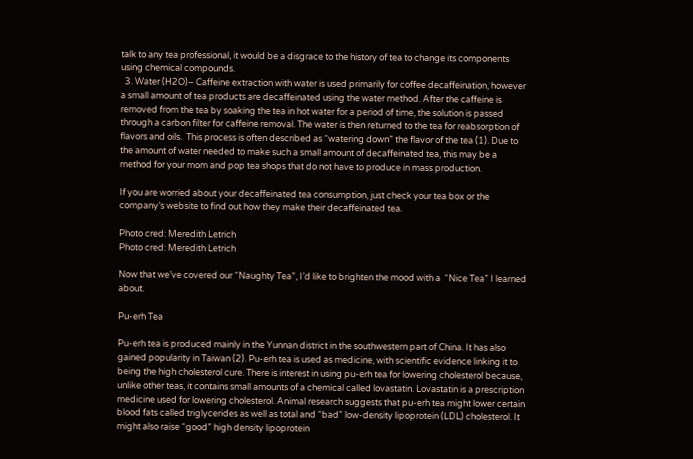talk to any tea professional, it would be a disgrace to the history of tea to change its components using chemical compounds.
  3. Water (H2O)– Caffeine extraction with water is used primarily for coffee decaffeination, however a small amount of tea products are decaffeinated using the water method. After the caffeine is removed from the tea by soaking the tea in hot water for a period of time, the solution is passed through a carbon filter for caffeine removal. The water is then returned to the tea for reabsorption of flavors and oils.  This process is often described as “watering down” the flavor of the tea (1). Due to the amount of water needed to make such a small amount of decaffeinated tea, this may be a method for your mom and pop tea shops that do not have to produce in mass production.

If you are worried about your decaffeinated tea consumption, just check your tea box or the company’s website to find out how they make their decaffeinated tea.

Photo cred: Meredith Letrich
Photo cred: Meredith Letrich

Now that we’ve covered our “Naughty Tea”, I’d like to brighten the mood with a  “Nice Tea” I learned about.

Pu-erh Tea

Pu-erh tea is produced mainly in the Yunnan district in the southwestern part of China. It has also gained popularity in Taiwan (2). Pu-erh tea is used as medicine, with scientific evidence linking it to being the high cholesterol cure. There is interest in using pu-erh tea for lowering cholesterol because, unlike other teas, it contains small amounts of a chemical called lovastatin. Lovastatin is a prescription medicine used for lowering cholesterol. Animal research suggests that pu-erh tea might lower certain blood fats called triglycerides as well as total and “bad” low-density lipoprotein (LDL) cholesterol. It might also raise “good” high density lipoprotein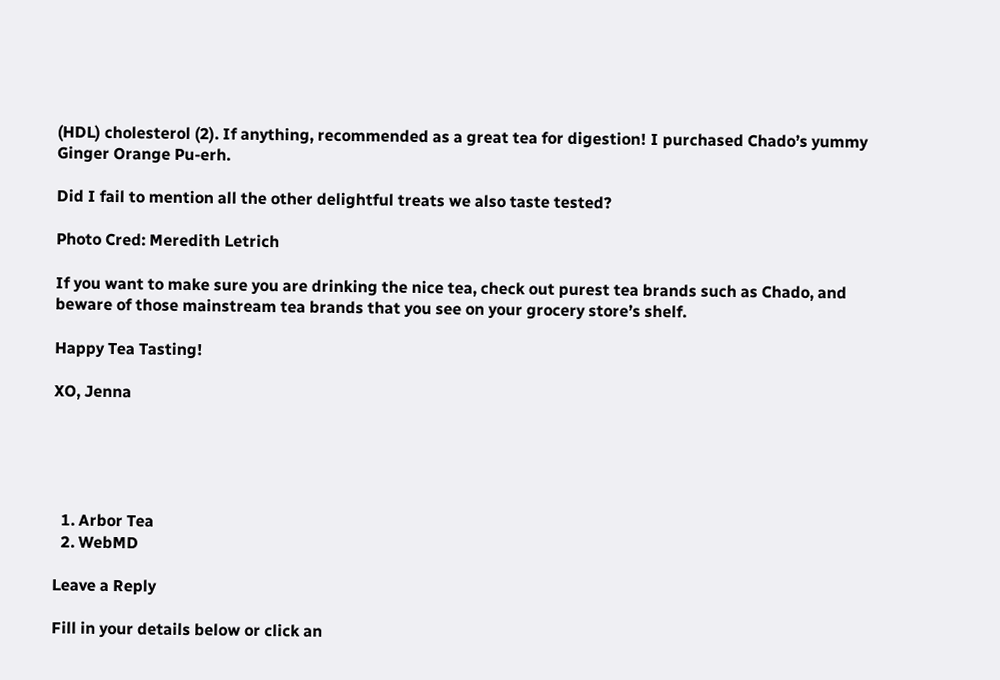(HDL) cholesterol (2). If anything, recommended as a great tea for digestion! I purchased Chado’s yummy Ginger Orange Pu-erh.

Did I fail to mention all the other delightful treats we also taste tested?

Photo Cred: Meredith Letrich

If you want to make sure you are drinking the nice tea, check out purest tea brands such as Chado, and beware of those mainstream tea brands that you see on your grocery store’s shelf.

Happy Tea Tasting!

XO, Jenna





  1. Arbor Tea
  2. WebMD

Leave a Reply

Fill in your details below or click an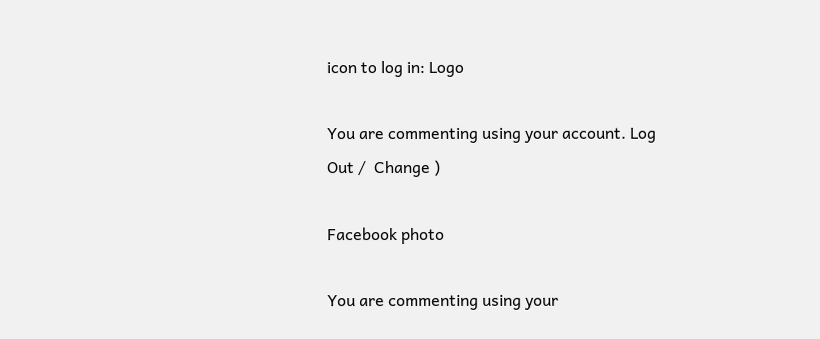icon to log in: Logo

You are commenting using your account. Log Out /  Change )

Facebook photo

You are commenting using your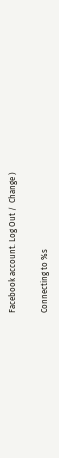Facebook account. Log Out /  Change )

Connecting to %s